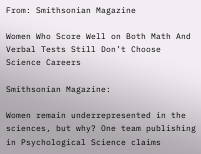From: Smithsonian Magazine

Women Who Score Well on Both Math And Verbal Tests Still Don’t Choose Science Careers

Smithsonian Magazine:

Women remain underrepresented in the sciences, but why? One team publishing in Psychological Science claims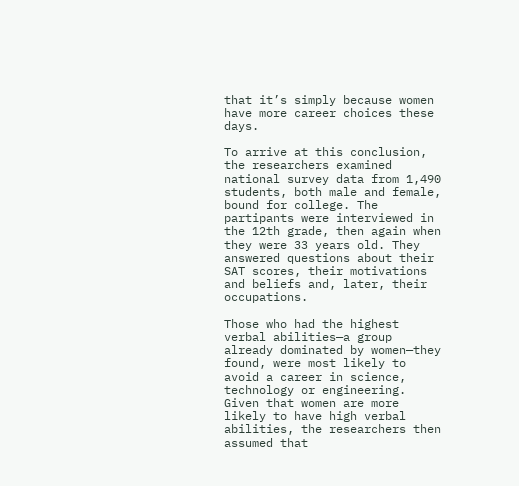that it’s simply because women have more career choices these days.

To arrive at this conclusion, the researchers examined national survey data from 1,490 students, both male and female, bound for college. The partipants were interviewed in the 12th grade, then again when they were 33 years old. They answered questions about their SAT scores, their motivations and beliefs and, later, their occupations.

Those who had the highest verbal abilities—a group already dominated by women—they found, were most likely to avoid a career in science, technology or engineering. Given that women are more likely to have high verbal abilities, the researchers then assumed that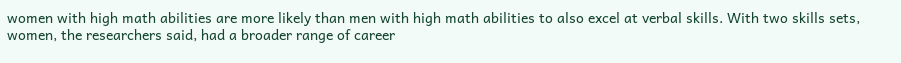women with high math abilities are more likely than men with high math abilities to also excel at verbal skills. With two skills sets, women, the researchers said, had a broader range of career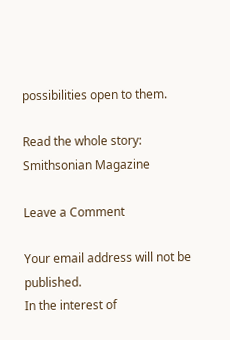possibilities open to them.

Read the whole story: Smithsonian Magazine

Leave a Comment

Your email address will not be published.
In the interest of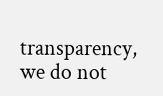transparency, we do not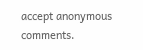accept anonymous comments.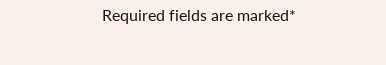Required fields are marked*